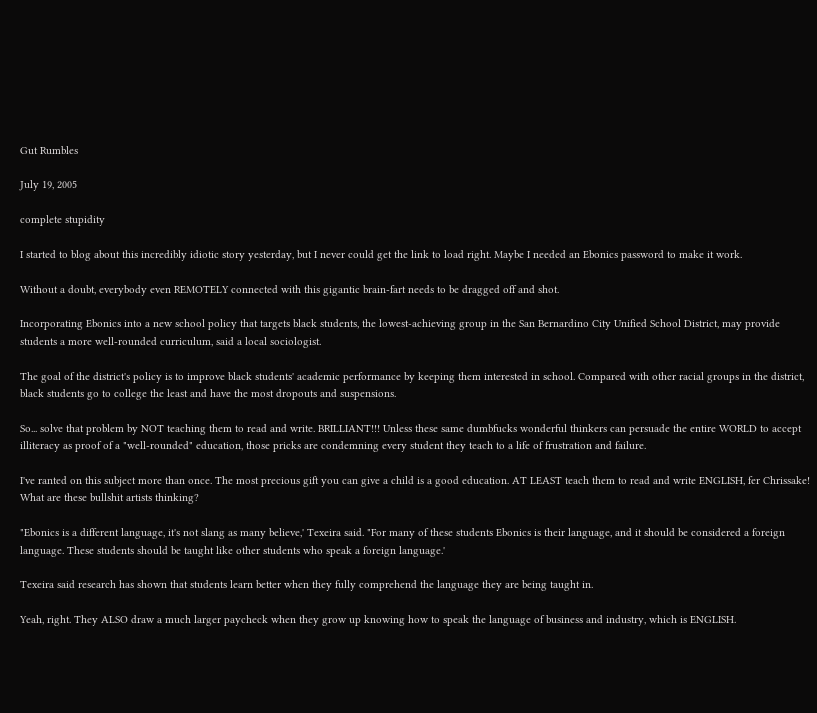Gut Rumbles

July 19, 2005

complete stupidity

I started to blog about this incredibly idiotic story yesterday, but I never could get the link to load right. Maybe I needed an Ebonics password to make it work.

Without a doubt, everybody even REMOTELY connected with this gigantic brain-fart needs to be dragged off and shot.

Incorporating Ebonics into a new school policy that targets black students, the lowest-achieving group in the San Bernardino City Unified School District, may provide students a more well-rounded curriculum, said a local sociologist.

The goal of the district's policy is to improve black students' academic performance by keeping them interested in school. Compared with other racial groups in the district, black students go to college the least and have the most dropouts and suspensions.

So... solve that problem by NOT teaching them to read and write. BRILLIANT!!! Unless these same dumbfucks wonderful thinkers can persuade the entire WORLD to accept illiteracy as proof of a "well-rounded" education, those pricks are condemning every student they teach to a life of frustration and failure.

I've ranted on this subject more than once. The most precious gift you can give a child is a good education. AT LEAST teach them to read and write ENGLISH, fer Chrissake! What are these bullshit artists thinking?

"Ebonics is a different language, it's not slang as many believe,' Texeira said. "For many of these students Ebonics is their language, and it should be considered a foreign language. These students should be taught like other students who speak a foreign language.'

Texeira said research has shown that students learn better when they fully comprehend the language they are being taught in.

Yeah, right. They ALSO draw a much larger paycheck when they grow up knowing how to speak the language of business and industry, which is ENGLISH.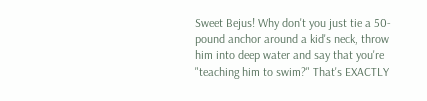Sweet Bejus! Why don't you just tie a 50-pound anchor around a kid's neck, throw him into deep water and say that you're "teaching him to swim?" That's EXACTLY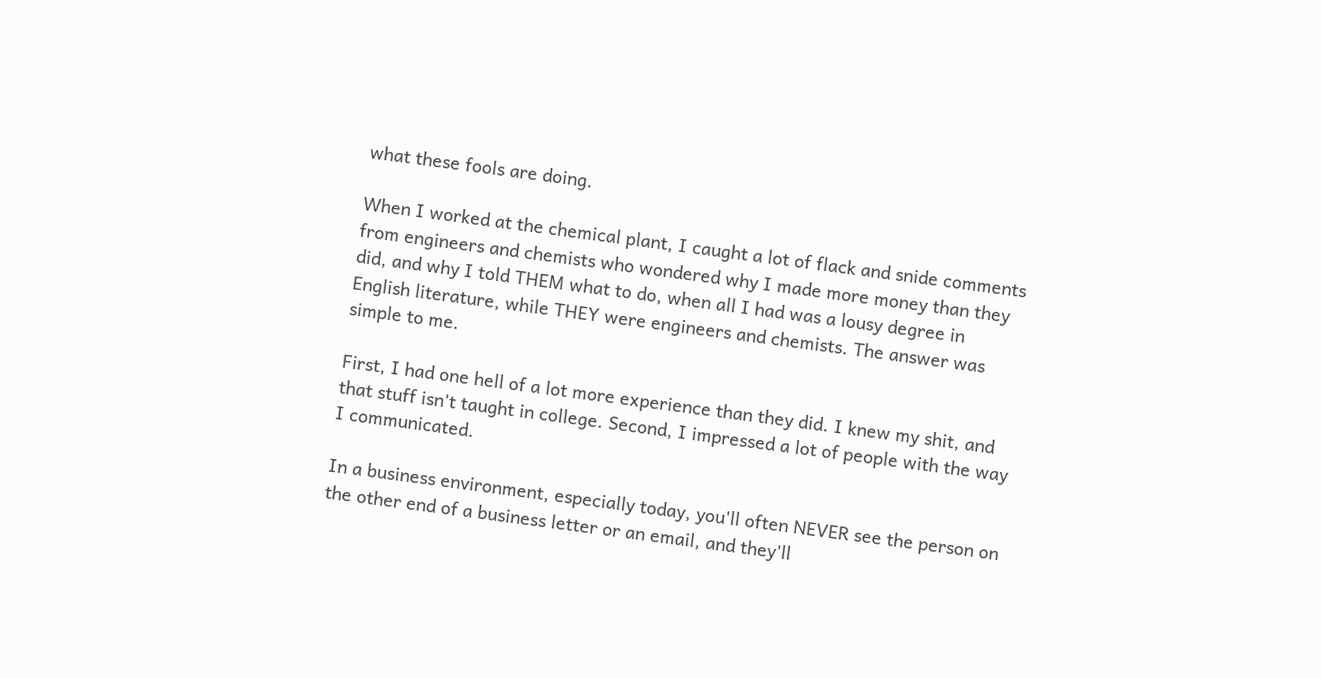what these fools are doing.

When I worked at the chemical plant, I caught a lot of flack and snide comments from engineers and chemists who wondered why I made more money than they did, and why I told THEM what to do, when all I had was a lousy degree in English literature, while THEY were engineers and chemists. The answer was simple to me.

First, I had one hell of a lot more experience than they did. I knew my shit, and that stuff isn't taught in college. Second, I impressed a lot of people with the way I communicated.

In a business environment, especially today, you'll often NEVER see the person on the other end of a business letter or an email, and they'll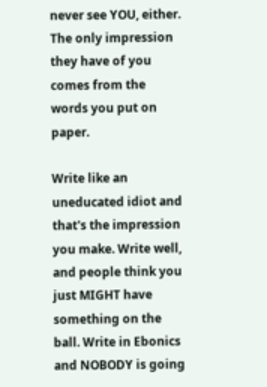never see YOU, either. The only impression they have of you comes from the words you put on paper.

Write like an uneducated idiot and that's the impression you make. Write well, and people think you just MIGHT have something on the ball. Write in Ebonics and NOBODY is going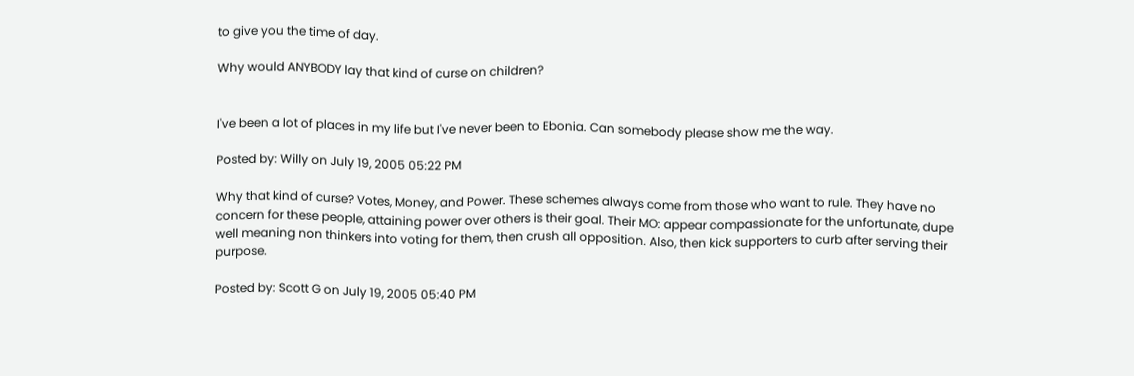to give you the time of day.

Why would ANYBODY lay that kind of curse on children?


I've been a lot of places in my life but I've never been to Ebonia. Can somebody please show me the way.

Posted by: Willy on July 19, 2005 05:22 PM

Why that kind of curse? Votes, Money, and Power. These schemes always come from those who want to rule. They have no concern for these people, attaining power over others is their goal. Their MO: appear compassionate for the unfortunate, dupe well meaning non thinkers into voting for them, then crush all opposition. Also, then kick supporters to curb after serving their purpose.

Posted by: Scott G on July 19, 2005 05:40 PM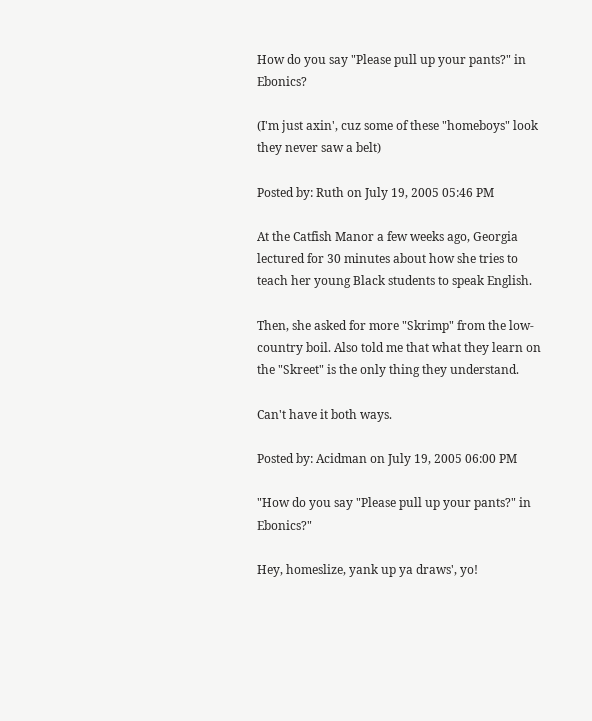How do you say "Please pull up your pants?" in Ebonics?

(I'm just axin', cuz some of these "homeboys" look they never saw a belt)

Posted by: Ruth on July 19, 2005 05:46 PM

At the Catfish Manor a few weeks ago, Georgia lectured for 30 minutes about how she tries to teach her young Black students to speak English.

Then, she asked for more "Skrimp" from the low-country boil. Also told me that what they learn on the "Skreet" is the only thing they understand.

Can't have it both ways.

Posted by: Acidman on July 19, 2005 06:00 PM

"How do you say "Please pull up your pants?" in Ebonics?"

Hey, homeslize, yank up ya draws', yo!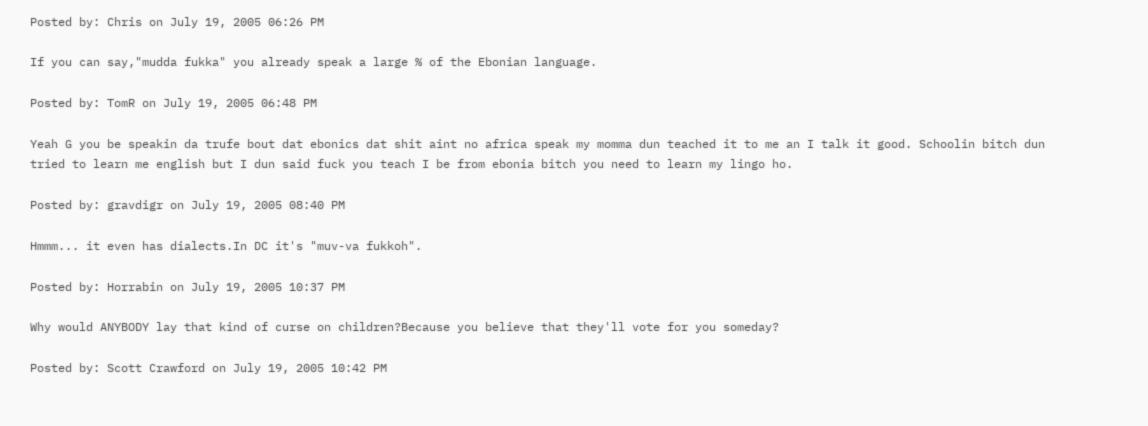Posted by: Chris on July 19, 2005 06:26 PM

If you can say,"mudda fukka" you already speak a large % of the Ebonian language.

Posted by: TomR on July 19, 2005 06:48 PM

Yeah G you be speakin da trufe bout dat ebonics dat shit aint no africa speak my momma dun teached it to me an I talk it good. Schoolin bitch dun tried to learn me english but I dun said fuck you teach I be from ebonia bitch you need to learn my lingo ho.

Posted by: gravdigr on July 19, 2005 08:40 PM

Hmmm... it even has dialects.In DC it's "muv-va fukkoh".

Posted by: Horrabin on July 19, 2005 10:37 PM

Why would ANYBODY lay that kind of curse on children?Because you believe that they'll vote for you someday?

Posted by: Scott Crawford on July 19, 2005 10:42 PM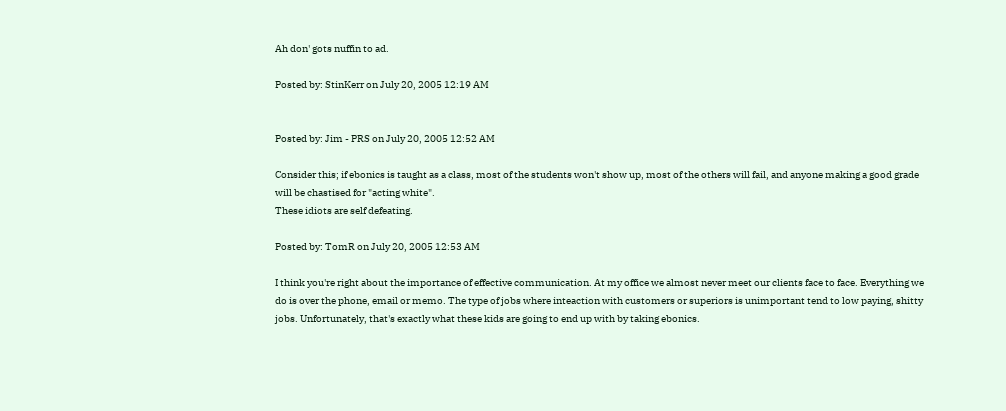Ah don' gots nuffin to ad.

Posted by: StinKerr on July 20, 2005 12:19 AM


Posted by: Jim - PRS on July 20, 2005 12:52 AM

Consider this; if ebonics is taught as a class, most of the students won't show up, most of the others will fail, and anyone making a good grade will be chastised for "acting white".
These idiots are self defeating.

Posted by: TomR on July 20, 2005 12:53 AM

I think you're right about the importance of effective communication. At my office we almost never meet our clients face to face. Everything we do is over the phone, email or memo. The type of jobs where inteaction with customers or superiors is unimportant tend to low paying, shitty jobs. Unfortunately, that's exactly what these kids are going to end up with by taking ebonics.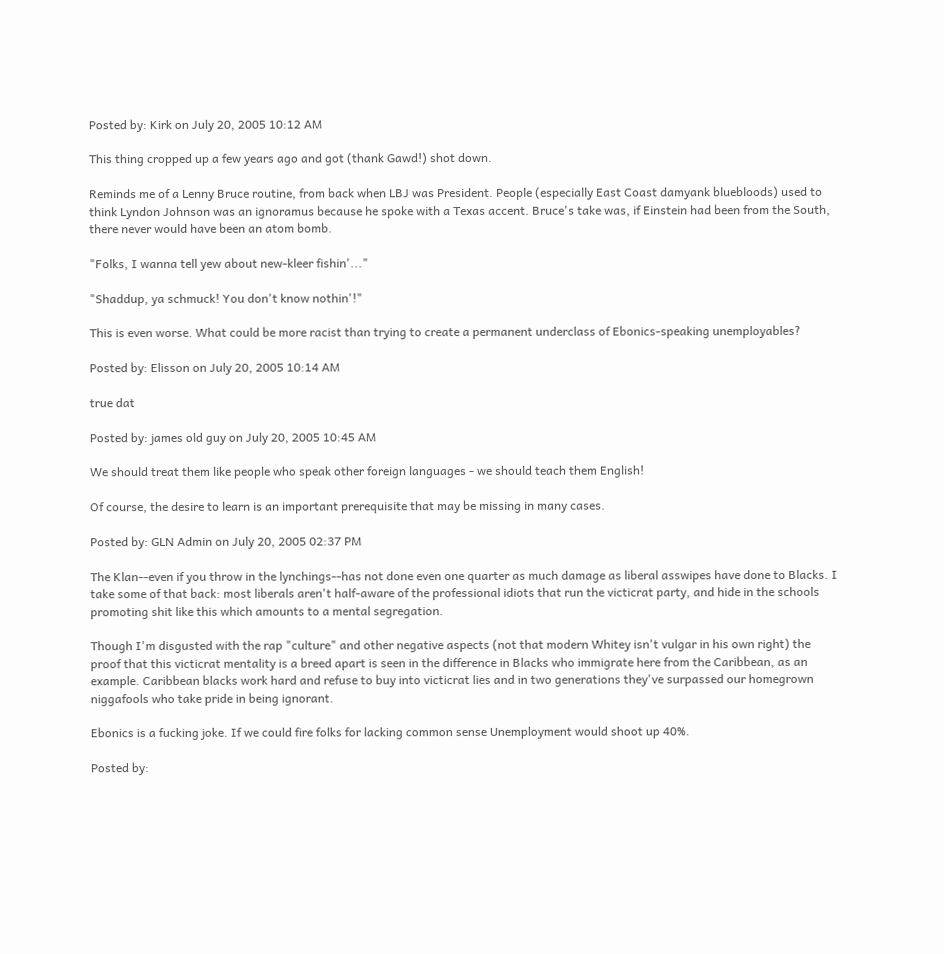Posted by: Kirk on July 20, 2005 10:12 AM

This thing cropped up a few years ago and got (thank Gawd!) shot down.

Reminds me of a Lenny Bruce routine, from back when LBJ was President. People (especially East Coast damyank bluebloods) used to think Lyndon Johnson was an ignoramus because he spoke with a Texas accent. Bruce's take was, if Einstein had been from the South, there never would have been an atom bomb.

"Folks, I wanna tell yew about new-kleer fishin'..."

"Shaddup, ya schmuck! You don't know nothin'!"

This is even worse. What could be more racist than trying to create a permanent underclass of Ebonics-speaking unemployables?

Posted by: Elisson on July 20, 2005 10:14 AM

true dat

Posted by: james old guy on July 20, 2005 10:45 AM

We should treat them like people who speak other foreign languages - we should teach them English!

Of course, the desire to learn is an important prerequisite that may be missing in many cases.

Posted by: GLN Admin on July 20, 2005 02:37 PM

The Klan--even if you throw in the lynchings--has not done even one quarter as much damage as liberal asswipes have done to Blacks. I take some of that back: most liberals aren't half-aware of the professional idiots that run the victicrat party, and hide in the schools promoting shit like this which amounts to a mental segregation.

Though I'm disgusted with the rap "culture" and other negative aspects (not that modern Whitey isn't vulgar in his own right) the proof that this victicrat mentality is a breed apart is seen in the difference in Blacks who immigrate here from the Caribbean, as an example. Caribbean blacks work hard and refuse to buy into victicrat lies and in two generations they've surpassed our homegrown niggafools who take pride in being ignorant.

Ebonics is a fucking joke. If we could fire folks for lacking common sense Unemployment would shoot up 40%.

Posted by: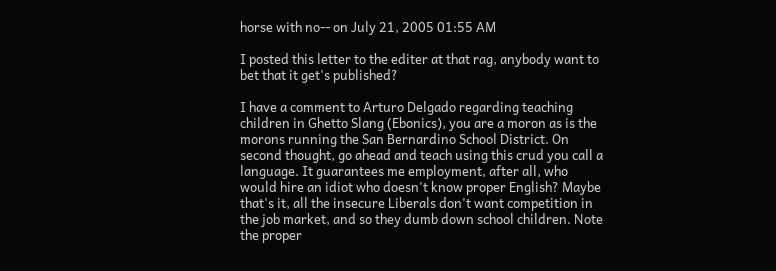horse with no-- on July 21, 2005 01:55 AM

I posted this letter to the editer at that rag, anybody want to bet that it get's published?

I have a comment to Arturo Delgado regarding teaching children in Ghetto Slang (Ebonics), you are a moron as is the morons running the San Bernardino School District. On second thought, go ahead and teach using this crud you call a language. It guarantees me employment, after all, who would hire an idiot who doesn't know proper English? Maybe that's it, all the insecure Liberals don't want competition in the job market, and so they dumb down school children. Note the proper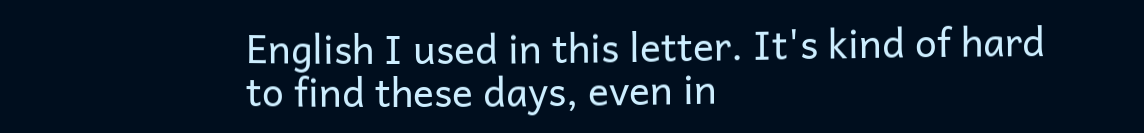English I used in this letter. It's kind of hard to find these days, even in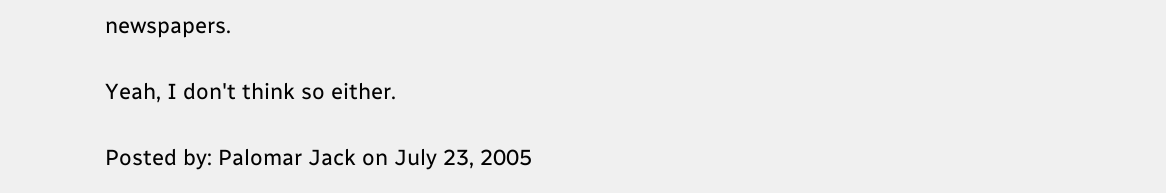newspapers.

Yeah, I don't think so either.

Posted by: Palomar Jack on July 23, 2005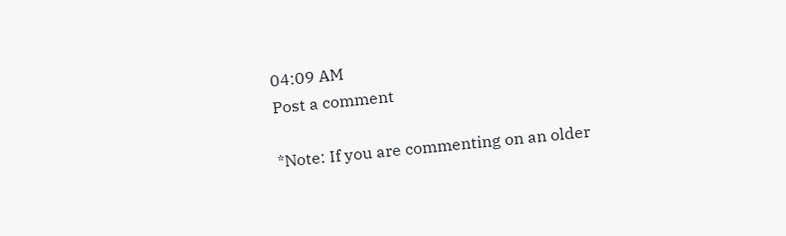04:09 AM
Post a comment

*Note: If you are commenting on an older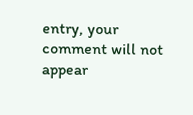entry, your
comment will not appear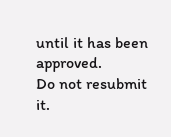until it has been approved.
Do not resubmit it.